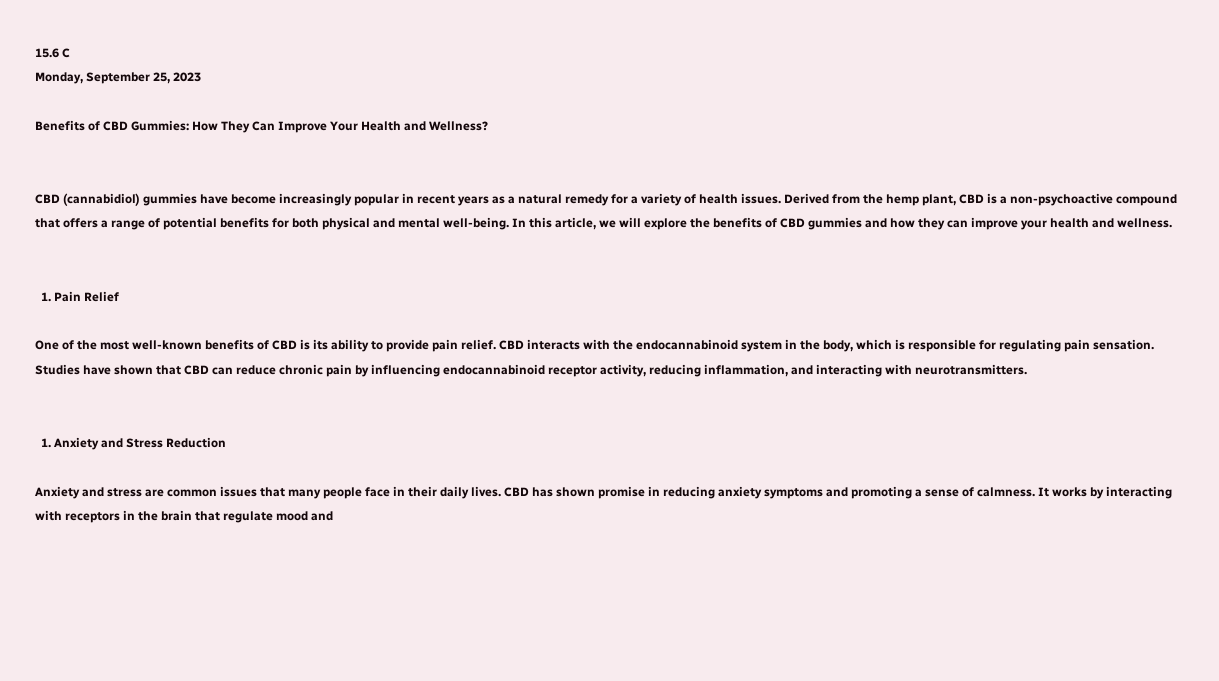15.6 C
Monday, September 25, 2023

Benefits of CBD Gummies: How They Can Improve Your Health and Wellness?


CBD (cannabidiol) gummies have become increasingly popular in recent years as a natural remedy for a variety of health issues. Derived from the hemp plant, CBD is a non-psychoactive compound that offers a range of potential benefits for both physical and mental well-being. In this article, we will explore the benefits of CBD gummies and how they can improve your health and wellness.


  1. Pain Relief

One of the most well-known benefits of CBD is its ability to provide pain relief. CBD interacts with the endocannabinoid system in the body, which is responsible for regulating pain sensation. Studies have shown that CBD can reduce chronic pain by influencing endocannabinoid receptor activity, reducing inflammation, and interacting with neurotransmitters.


  1. Anxiety and Stress Reduction

Anxiety and stress are common issues that many people face in their daily lives. CBD has shown promise in reducing anxiety symptoms and promoting a sense of calmness. It works by interacting with receptors in the brain that regulate mood and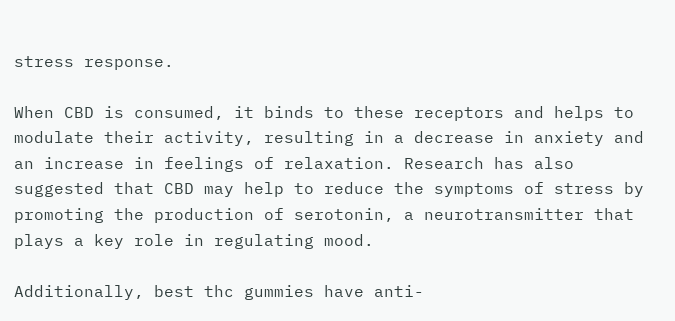stress response.

When CBD is consumed, it binds to these receptors and helps to modulate their activity, resulting in a decrease in anxiety and an increase in feelings of relaxation. Research has also suggested that CBD may help to reduce the symptoms of stress by promoting the production of serotonin, a neurotransmitter that plays a key role in regulating mood.

Additionally, best thc gummies have anti-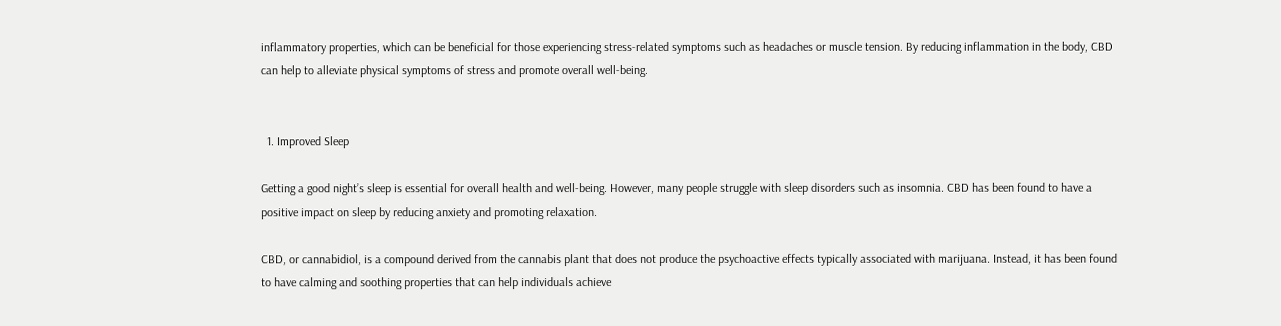inflammatory properties, which can be beneficial for those experiencing stress-related symptoms such as headaches or muscle tension. By reducing inflammation in the body, CBD can help to alleviate physical symptoms of stress and promote overall well-being.


  1. Improved Sleep

Getting a good night’s sleep is essential for overall health and well-being. However, many people struggle with sleep disorders such as insomnia. CBD has been found to have a positive impact on sleep by reducing anxiety and promoting relaxation.

CBD, or cannabidiol, is a compound derived from the cannabis plant that does not produce the psychoactive effects typically associated with marijuana. Instead, it has been found to have calming and soothing properties that can help individuals achieve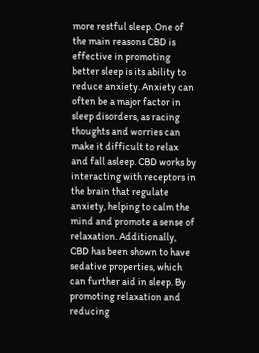more restful sleep. One of the main reasons CBD is effective in promoting better sleep is its ability to reduce anxiety. Anxiety can often be a major factor in sleep disorders, as racing thoughts and worries can make it difficult to relax and fall asleep. CBD works by interacting with receptors in the brain that regulate anxiety, helping to calm the mind and promote a sense of relaxation. Additionally, CBD has been shown to have sedative properties, which can further aid in sleep. By promoting relaxation and reducing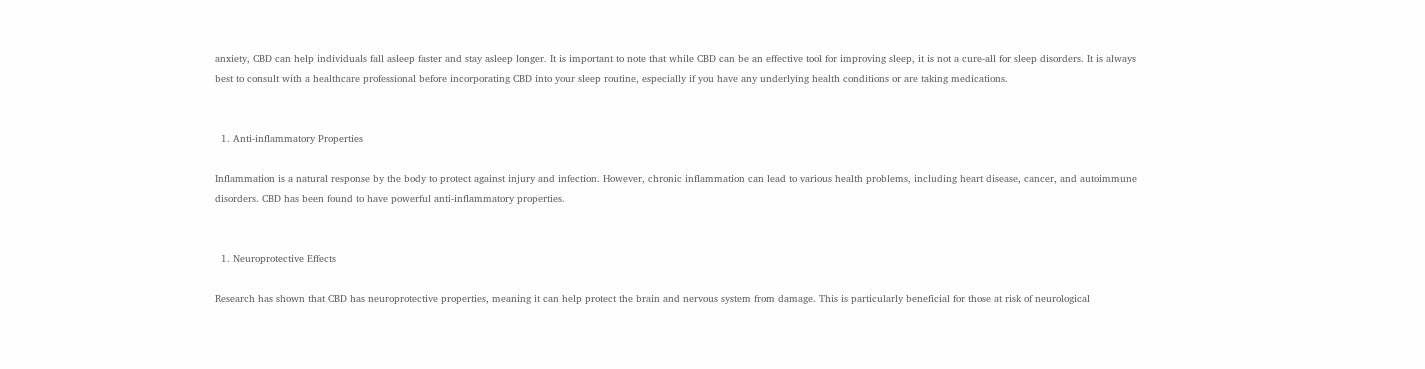anxiety, CBD can help individuals fall asleep faster and stay asleep longer. It is important to note that while CBD can be an effective tool for improving sleep, it is not a cure-all for sleep disorders. It is always best to consult with a healthcare professional before incorporating CBD into your sleep routine, especially if you have any underlying health conditions or are taking medications.


  1. Anti-inflammatory Properties

Inflammation is a natural response by the body to protect against injury and infection. However, chronic inflammation can lead to various health problems, including heart disease, cancer, and autoimmune disorders. CBD has been found to have powerful anti-inflammatory properties.


  1. Neuroprotective Effects

Research has shown that CBD has neuroprotective properties, meaning it can help protect the brain and nervous system from damage. This is particularly beneficial for those at risk of neurological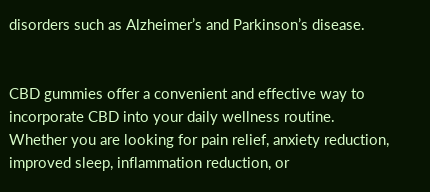disorders such as Alzheimer’s and Parkinson’s disease.


CBD gummies offer a convenient and effective way to incorporate CBD into your daily wellness routine. Whether you are looking for pain relief, anxiety reduction, improved sleep, inflammation reduction, or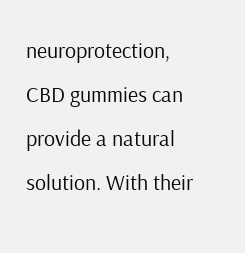neuroprotection, CBD gummies can provide a natural solution. With their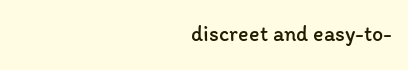discreet and easy-to-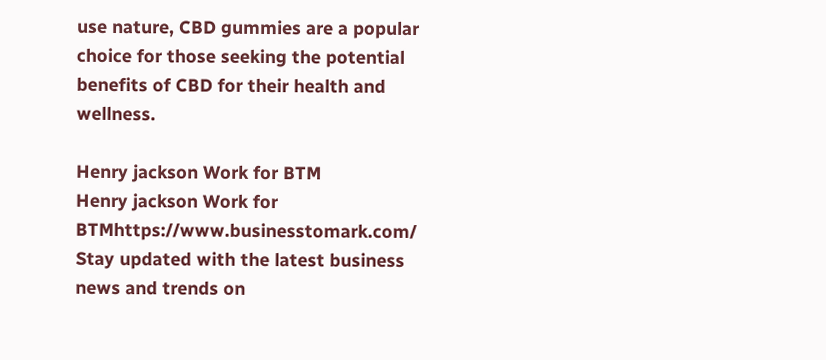use nature, CBD gummies are a popular choice for those seeking the potential benefits of CBD for their health and wellness.

Henry jackson Work for BTM
Henry jackson Work for BTMhttps://www.businesstomark.com/
Stay updated with the latest business news and trends on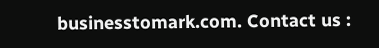businesstomark.com. Contact us :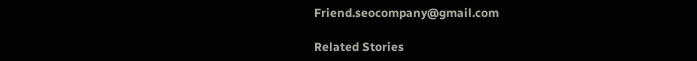Friend.seocompany@gmail.com

Related Stories